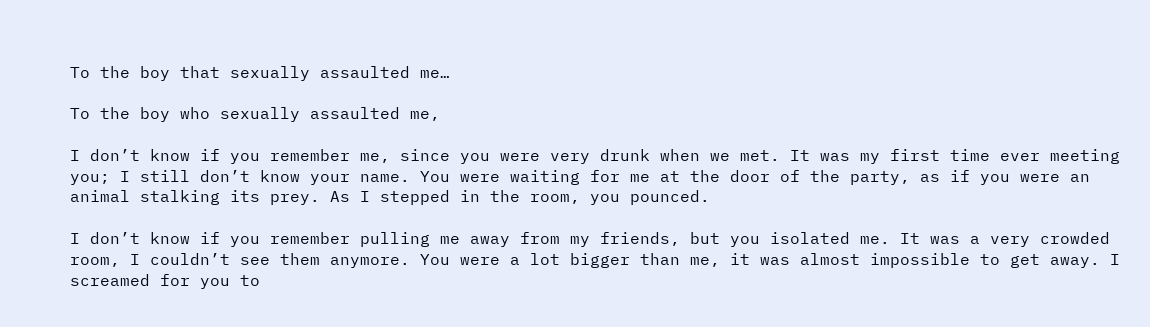To the boy that sexually assaulted me…

To the boy who sexually assaulted me,

I don’t know if you remember me, since you were very drunk when we met. It was my first time ever meeting you; I still don’t know your name. You were waiting for me at the door of the party, as if you were an animal stalking its prey. As I stepped in the room, you pounced.

I don’t know if you remember pulling me away from my friends, but you isolated me. It was a very crowded room, I couldn’t see them anymore. You were a lot bigger than me, it was almost impossible to get away. I screamed for you to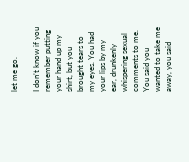let me go.

I don’t know if you remember putting your hand up my shirt, but you brought tears to my eyes. You had your lips by my ear, drunkenly whispering sexual comments to me. You said you wanted to take me away, you said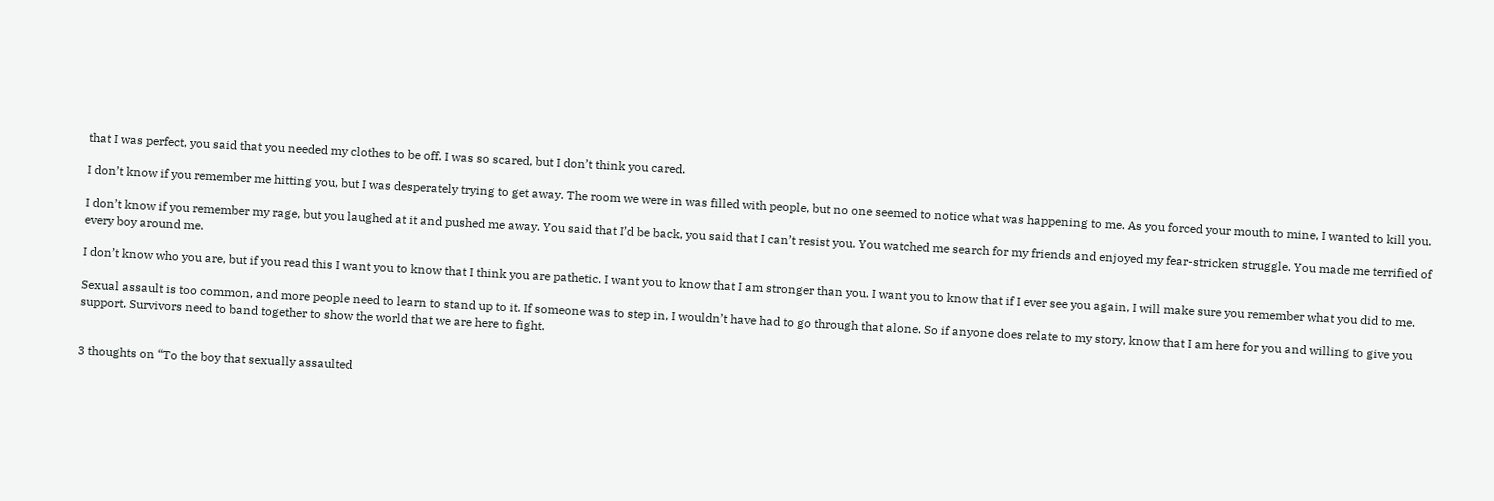that I was perfect, you said that you needed my clothes to be off. I was so scared, but I don’t think you cared.

I don’t know if you remember me hitting you, but I was desperately trying to get away. The room we were in was filled with people, but no one seemed to notice what was happening to me. As you forced your mouth to mine, I wanted to kill you.

I don’t know if you remember my rage, but you laughed at it and pushed me away. You said that I’d be back, you said that I can’t resist you. You watched me search for my friends and enjoyed my fear-stricken struggle. You made me terrified of every boy around me.

I don’t know who you are, but if you read this I want you to know that I think you are pathetic. I want you to know that I am stronger than you. I want you to know that if I ever see you again, I will make sure you remember what you did to me.

Sexual assault is too common, and more people need to learn to stand up to it. If someone was to step in, I wouldn’t have had to go through that alone. So if anyone does relate to my story, know that I am here for you and willing to give you support. Survivors need to band together to show the world that we are here to fight.


3 thoughts on “To the boy that sexually assaulted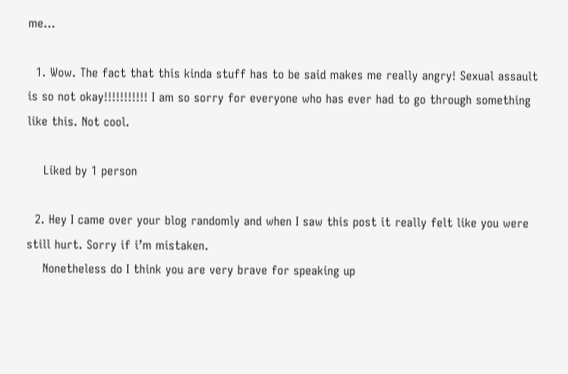me…

  1. Wow. The fact that this kinda stuff has to be said makes me really angry! Sexual assault is so not okay!!!!!!!!!!! I am so sorry for everyone who has ever had to go through something like this. Not cool.

    Liked by 1 person

  2. Hey I came over your blog randomly and when I saw this post it really felt like you were still hurt. Sorry if i’m mistaken.
    Nonetheless do I think you are very brave for speaking up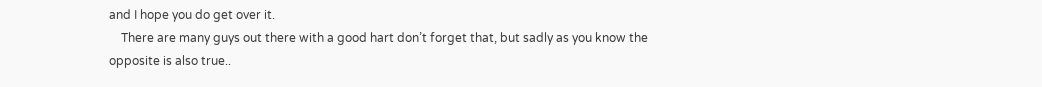and I hope you do get over it.
    There are many guys out there with a good hart don’t forget that, but sadly as you know the opposite is also true..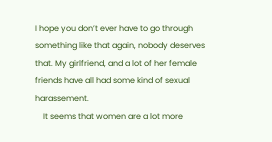I hope you don’t ever have to go through something like that again, nobody deserves that. My girlfriend, and a lot of her female friends have all had some kind of sexual harassement.
    It seems that women are a lot more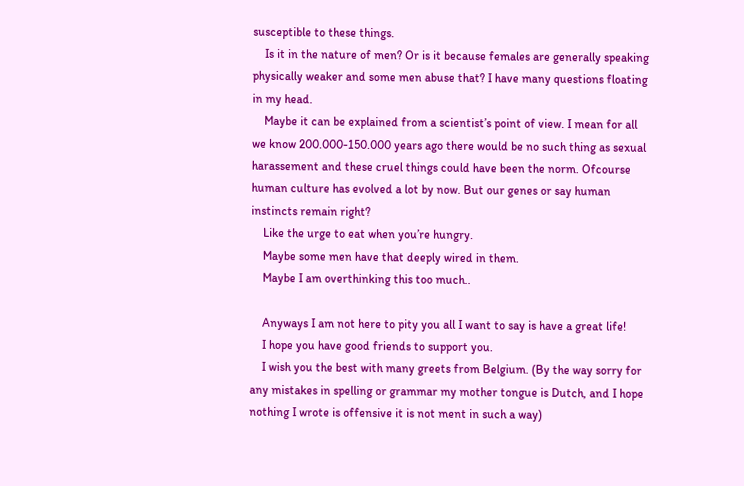susceptible to these things.
    Is it in the nature of men? Or is it because females are generally speaking physically weaker and some men abuse that? I have many questions floating in my head.
    Maybe it can be explained from a scientist’s point of view. I mean for all we know 200.000-150.000 years ago there would be no such thing as sexual harassement and these cruel things could have been the norm. Ofcourse human culture has evolved a lot by now. But our genes or say human instincts remain right?
    Like the urge to eat when you’re hungry.
    Maybe some men have that deeply wired in them.
    Maybe I am overthinking this too much..

    Anyways I am not here to pity you all I want to say is have a great life!
    I hope you have good friends to support you.
    I wish you the best with many greets from Belgium. (By the way sorry for any mistakes in spelling or grammar my mother tongue is Dutch, and I hope nothing I wrote is offensive it is not ment in such a way)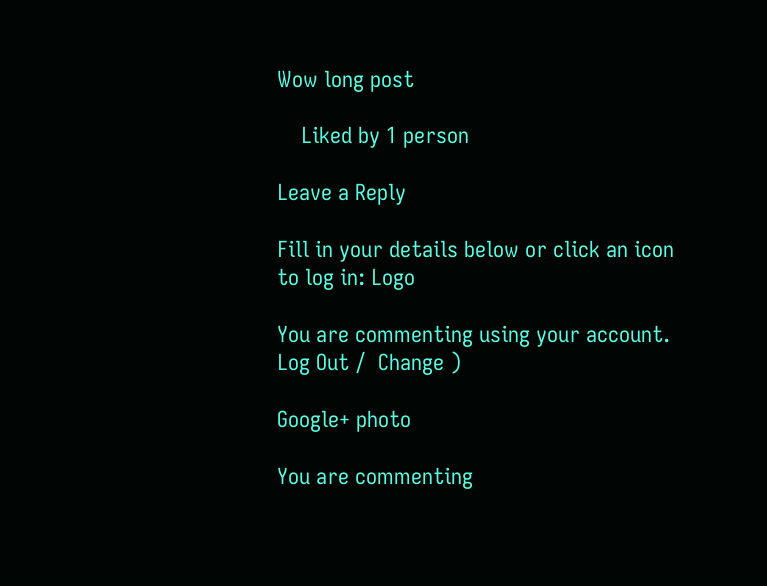Wow long post

    Liked by 1 person

Leave a Reply

Fill in your details below or click an icon to log in: Logo

You are commenting using your account. Log Out /  Change )

Google+ photo

You are commenting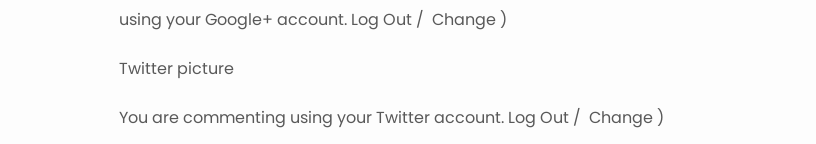using your Google+ account. Log Out /  Change )

Twitter picture

You are commenting using your Twitter account. Log Out /  Change )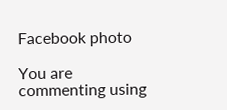Facebook photo

You are commenting using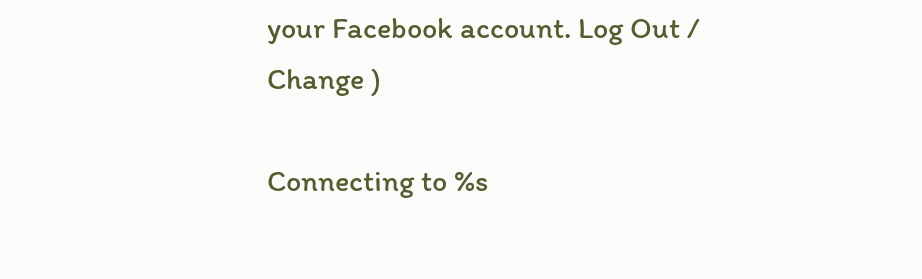your Facebook account. Log Out /  Change )

Connecting to %s